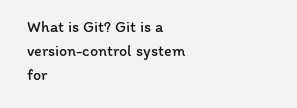What is Git? Git is a version-control system for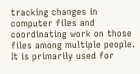tracking changes in computer files and coordinating work on those files among multiple people. It is primarily used for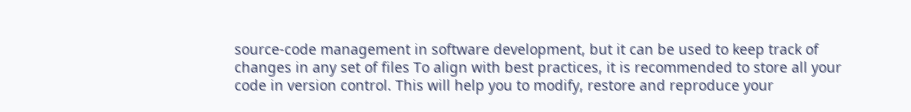source-code management in software development, but it can be used to keep track of changes in any set of files To align with best practices, it is recommended to store all your code in version control. This will help you to modify, restore and reproduce your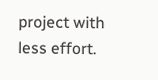project with less effort.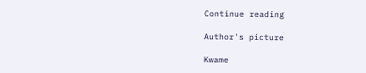Continue reading

Author's picture

Kwame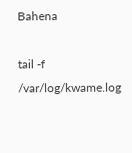Bahena

tail -f /var/log/kwame.log